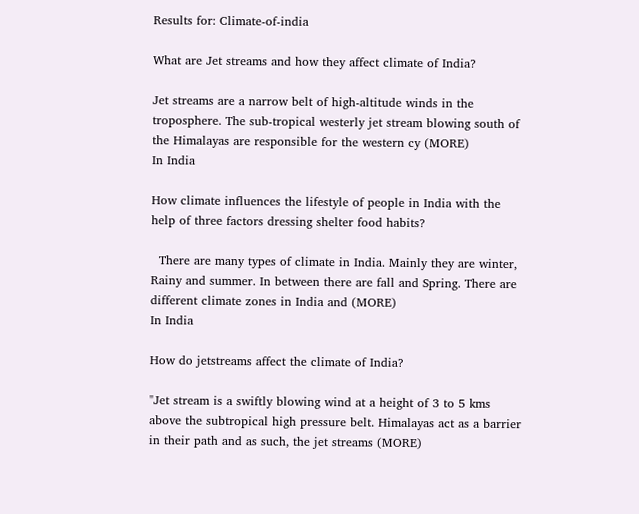Results for: Climate-of-india

What are Jet streams and how they affect climate of India?

Jet streams are a narrow belt of high-altitude winds in the troposphere. The sub-tropical westerly jet stream blowing south of the Himalayas are responsible for the western cy (MORE)
In India

How climate influences the lifestyle of people in India with the help of three factors dressing shelter food habits?

  There are many types of climate in India. Mainly they are winter, Rainy and summer. In between there are fall and Spring. There are different climate zones in India and (MORE)
In India

How do jetstreams affect the climate of India?

"Jet stream is a swiftly blowing wind at a height of 3 to 5 kms above the subtropical high pressure belt. Himalayas act as a barrier in their path and as such, the jet streams (MORE)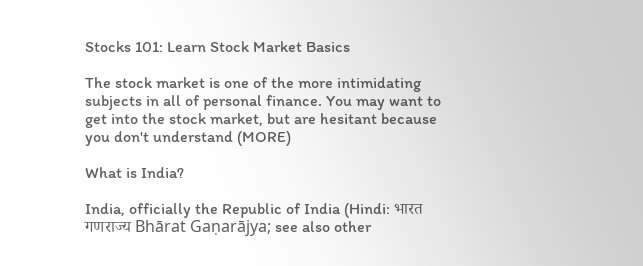Stocks 101: Learn Stock Market Basics

The stock market is one of the more intimidating subjects in all of personal finance. You may want to get into the stock market, but are hesitant because you don't understand (MORE)

What is India?

India, officially the Republic of India (Hindi: भारत  गणराज्य Bhārat Gaṇarājya; see also other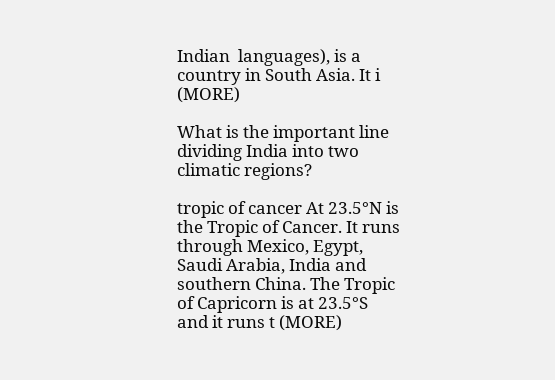Indian  languages), is a country in South Asia. It i (MORE)

What is the important line dividing India into two climatic regions?

tropic of cancer At 23.5°N is the Tropic of Cancer. It runs through Mexico, Egypt, Saudi Arabia, India and southern China. The Tropic of Capricorn is at 23.5°S and it runs t (MORE)